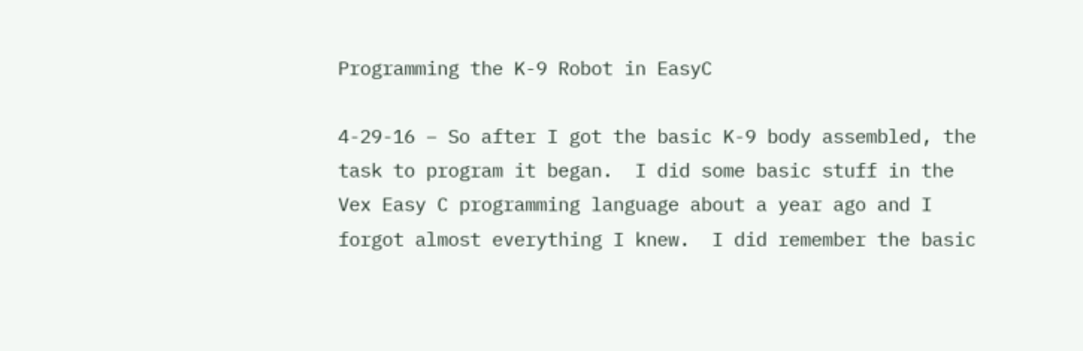Programming the K-9 Robot in EasyC

4-29-16 – So after I got the basic K-9 body assembled, the task to program it began.  I did some basic stuff in the Vex Easy C programming language about a year ago and I forgot almost everything I knew.  I did remember the basic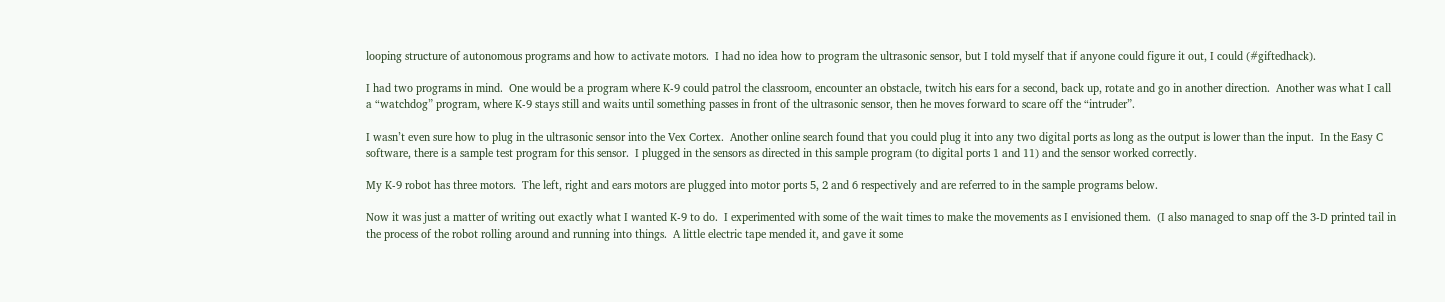looping structure of autonomous programs and how to activate motors.  I had no idea how to program the ultrasonic sensor, but I told myself that if anyone could figure it out, I could (#giftedhack).

I had two programs in mind.  One would be a program where K-9 could patrol the classroom, encounter an obstacle, twitch his ears for a second, back up, rotate and go in another direction.  Another was what I call a “watchdog” program, where K-9 stays still and waits until something passes in front of the ultrasonic sensor, then he moves forward to scare off the “intruder”.

I wasn’t even sure how to plug in the ultrasonic sensor into the Vex Cortex.  Another online search found that you could plug it into any two digital ports as long as the output is lower than the input.  In the Easy C software, there is a sample test program for this sensor.  I plugged in the sensors as directed in this sample program (to digital ports 1 and 11) and the sensor worked correctly.

My K-9 robot has three motors.  The left, right and ears motors are plugged into motor ports 5, 2 and 6 respectively and are referred to in the sample programs below.

Now it was just a matter of writing out exactly what I wanted K-9 to do.  I experimented with some of the wait times to make the movements as I envisioned them.  (I also managed to snap off the 3-D printed tail in the process of the robot rolling around and running into things.  A little electric tape mended it, and gave it some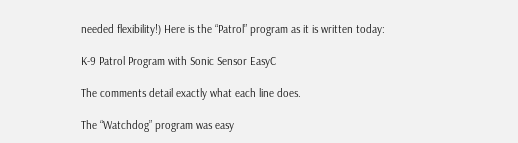needed flexibility!) Here is the “Patrol” program as it is written today:

K-9 Patrol Program with Sonic Sensor EasyC

The comments detail exactly what each line does.

The “Watchdog” program was easy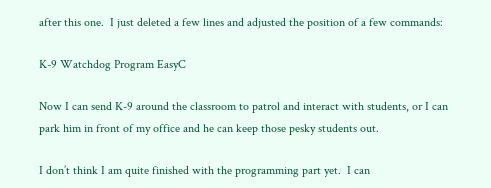after this one.  I just deleted a few lines and adjusted the position of a few commands:

K-9 Watchdog Program EasyC

Now I can send K-9 around the classroom to patrol and interact with students, or I can park him in front of my office and he can keep those pesky students out.

I don’t think I am quite finished with the programming part yet.  I can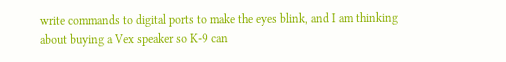write commands to digital ports to make the eyes blink, and I am thinking about buying a Vex speaker so K-9 can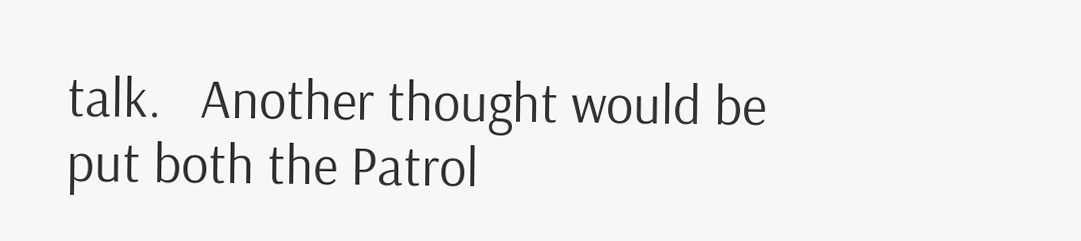talk.   Another thought would be put both the Patrol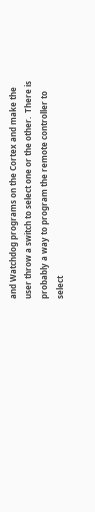and Watchdog programs on the Cortex and make the user throw a switch to select one or the other.  There is probably a way to program the remote controller to select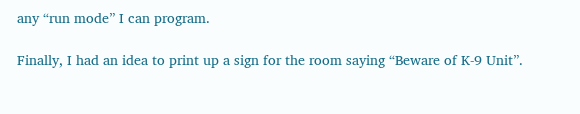any “run mode” I can program.

Finally, I had an idea to print up a sign for the room saying “Beware of K-9 Unit”.